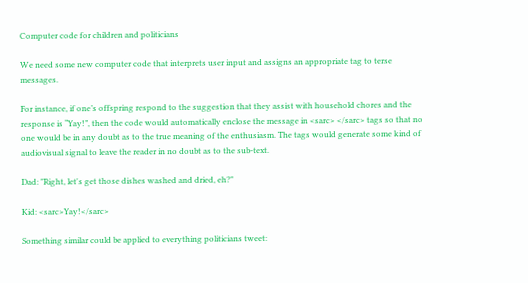Computer code for children and politicians

We need some new computer code that interprets user input and assigns an appropriate tag to terse messages.

For instance, if one’s offspring respond to the suggestion that they assist with household chores and the response is “Yay!”, then the code would automatically enclose the message in <sarc> </sarc> tags so that no one would be in any doubt as to the true meaning of the enthusiasm. The tags would generate some kind of audiovisual signal to leave the reader in no doubt as to the sub-text.

Dad: "Right, let's get those dishes washed and dried, eh?"

Kid: <sarc>Yay!</sarc>

Something similar could be applied to everything politicians tweet: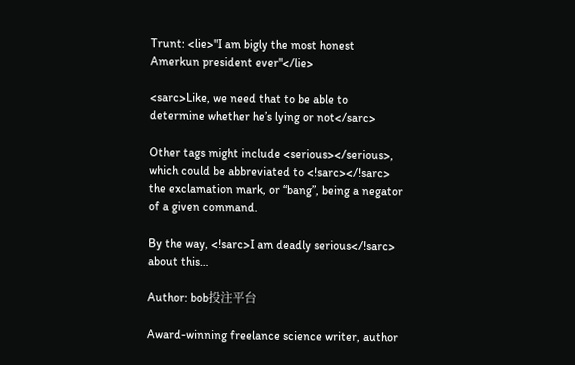Trunt: <lie>"I am bigly the most honest Amerkun president ever"</lie>

<sarc>Like, we need that to be able to determine whether he’s lying or not</sarc>

Other tags might include <serious></serious>, which could be abbreviated to <!sarc></!sarc> the exclamation mark, or “bang”, being a negator of a given command.

By the way, <!sarc>I am deadly serious</!sarc> about this…

Author: bob投注平台

Award-winning freelance science writer, author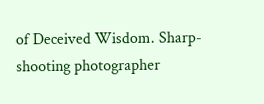of Deceived Wisdom. Sharp-shooting photographer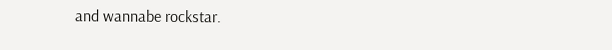and wannabe rockstar.